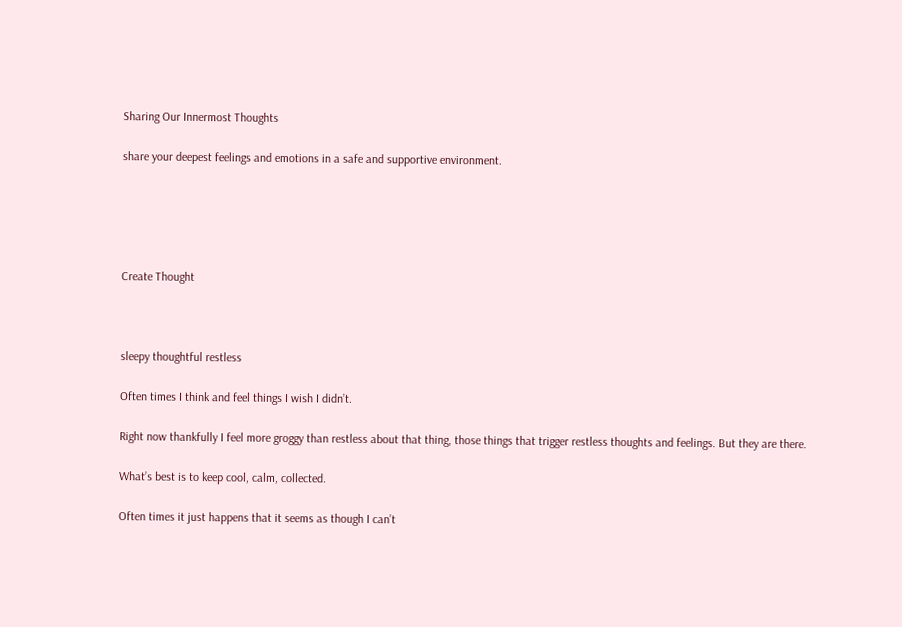Sharing Our Innermost Thoughts

share your deepest feelings and emotions in a safe and supportive environment.





Create Thought



sleepy thoughtful restless

Often times I think and feel things I wish I didn’t.

Right now thankfully I feel more groggy than restless about that thing, those things that trigger restless thoughts and feelings. But they are there.

What’s best is to keep cool, calm, collected.

Often times it just happens that it seems as though I can’t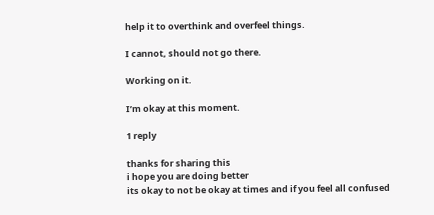help it to overthink and overfeel things.

I cannot, should not go there.

Working on it.

I’m okay at this moment.

1 reply

thanks for sharing this
i hope you are doing better
its okay to not be okay at times and if you feel all confused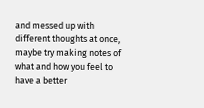and messed up with different thoughts at once, maybe try making notes of what and how you feel to have a better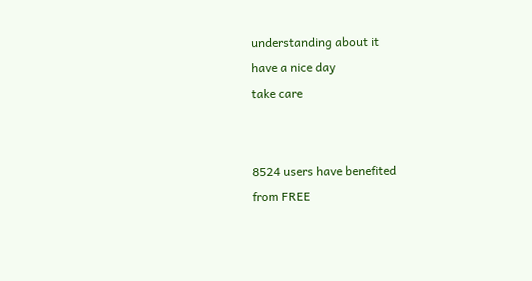understanding about it
have a nice day
take care


8524 users have benefited
from FREE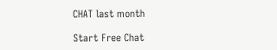CHAT last month

Start Free Chat